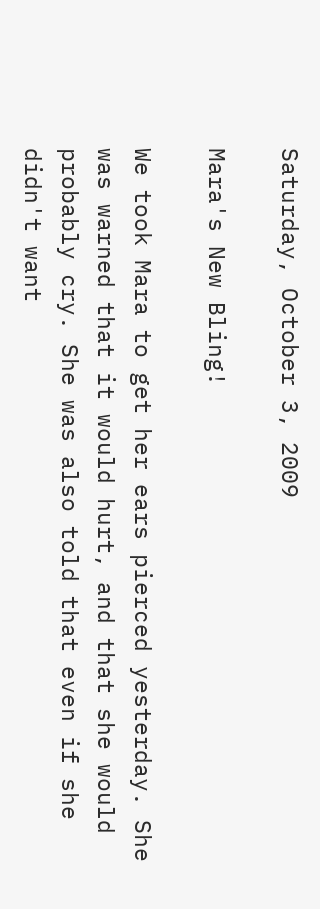Saturday, October 3, 2009

Mara's New Bling!

We took Mara to get her ears pierced yesterday. She was warned that it would hurt, and that she would probably cry. She was also told that even if she didn't want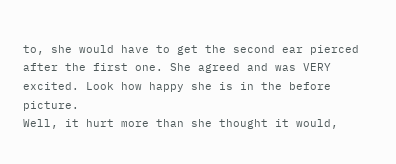to, she would have to get the second ear pierced after the first one. She agreed and was VERY excited. Look how happy she is in the before picture.
Well, it hurt more than she thought it would,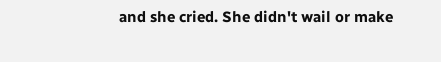and she cried. She didn't wail or make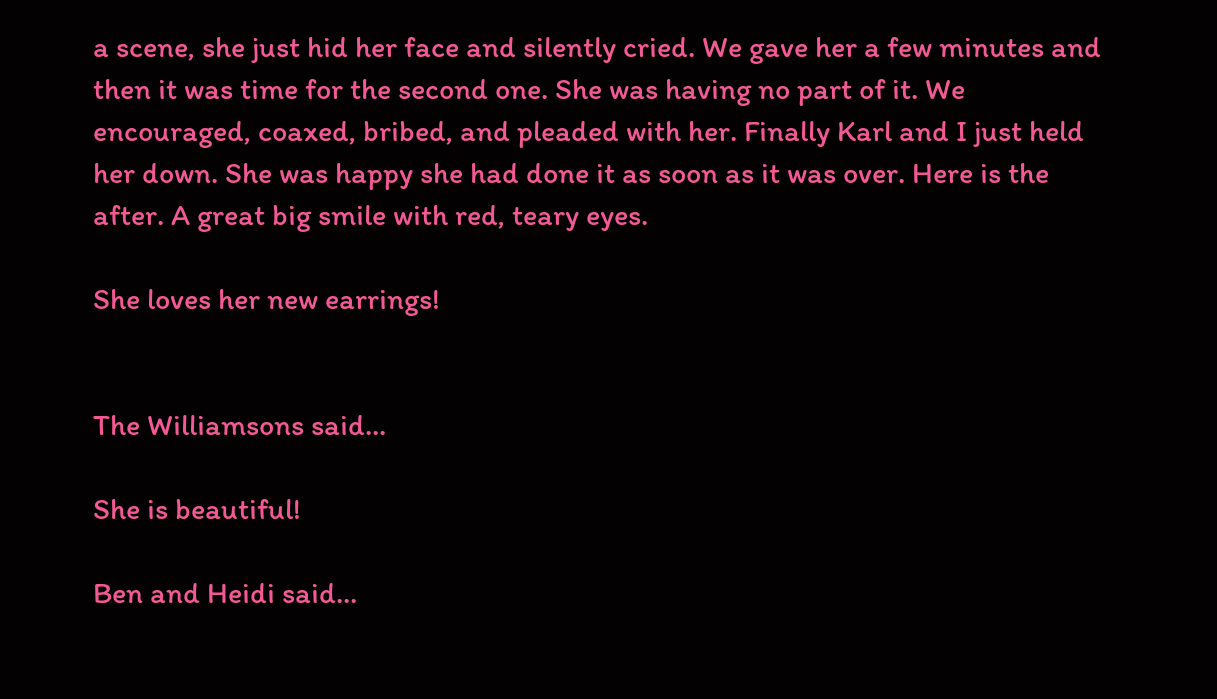a scene, she just hid her face and silently cried. We gave her a few minutes and then it was time for the second one. She was having no part of it. We encouraged, coaxed, bribed, and pleaded with her. Finally Karl and I just held her down. She was happy she had done it as soon as it was over. Here is the after. A great big smile with red, teary eyes.

She loves her new earrings!


The Williamsons said...

She is beautiful!

Ben and Heidi said...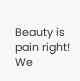Beauty is pain right! We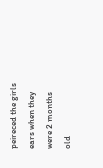peireced the girls ears when they were 2 months old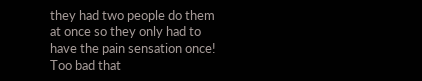they had two people do them at once so they only had to have the pain sensation once! Too bad that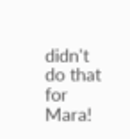didn't do that for Mara!